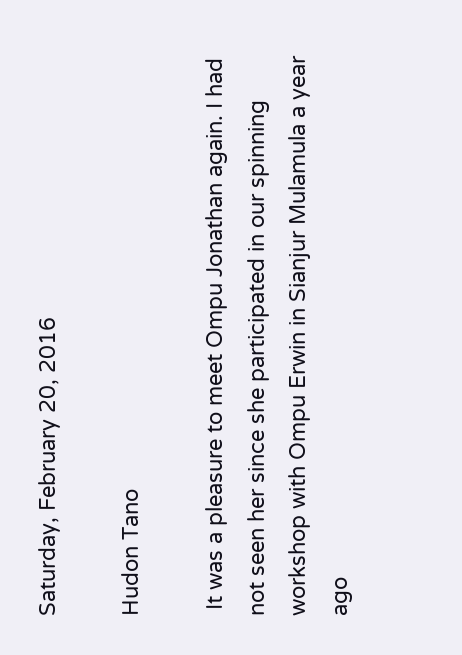Saturday, February 20, 2016

Hudon Tano

 It was a pleasure to meet Ompu Jonathan again. I had not seen her since she participated in our spinning workshop with Ompu Erwin in Sianjur Mulamula a year ago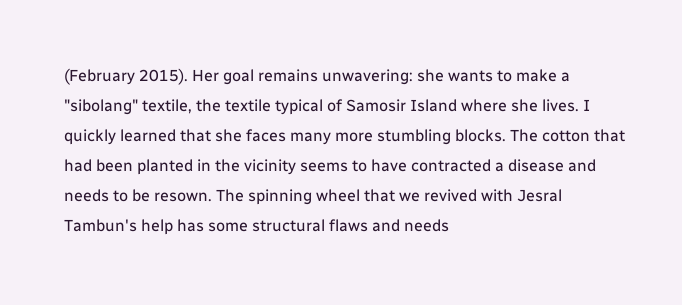(February 2015). Her goal remains unwavering: she wants to make a "sibolang" textile, the textile typical of Samosir Island where she lives. I quickly learned that she faces many more stumbling blocks. The cotton that had been planted in the vicinity seems to have contracted a disease and needs to be resown. The spinning wheel that we revived with Jesral Tambun's help has some structural flaws and needs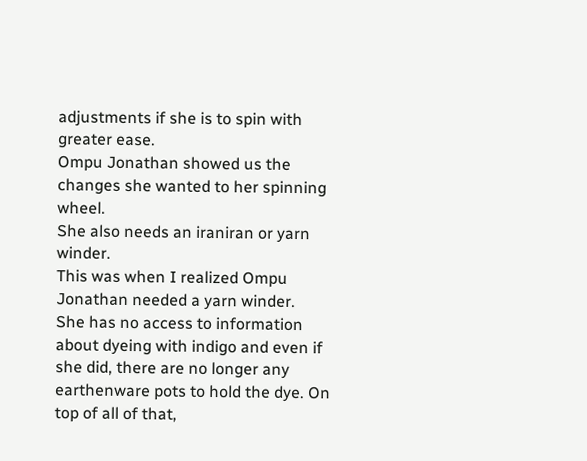adjustments if she is to spin with greater ease.
Ompu Jonathan showed us the changes she wanted to her spinning wheel.
She also needs an iraniran or yarn winder.
This was when I realized Ompu Jonathan needed a yarn winder.
She has no access to information about dyeing with indigo and even if she did, there are no longer any earthenware pots to hold the dye. On top of all of that,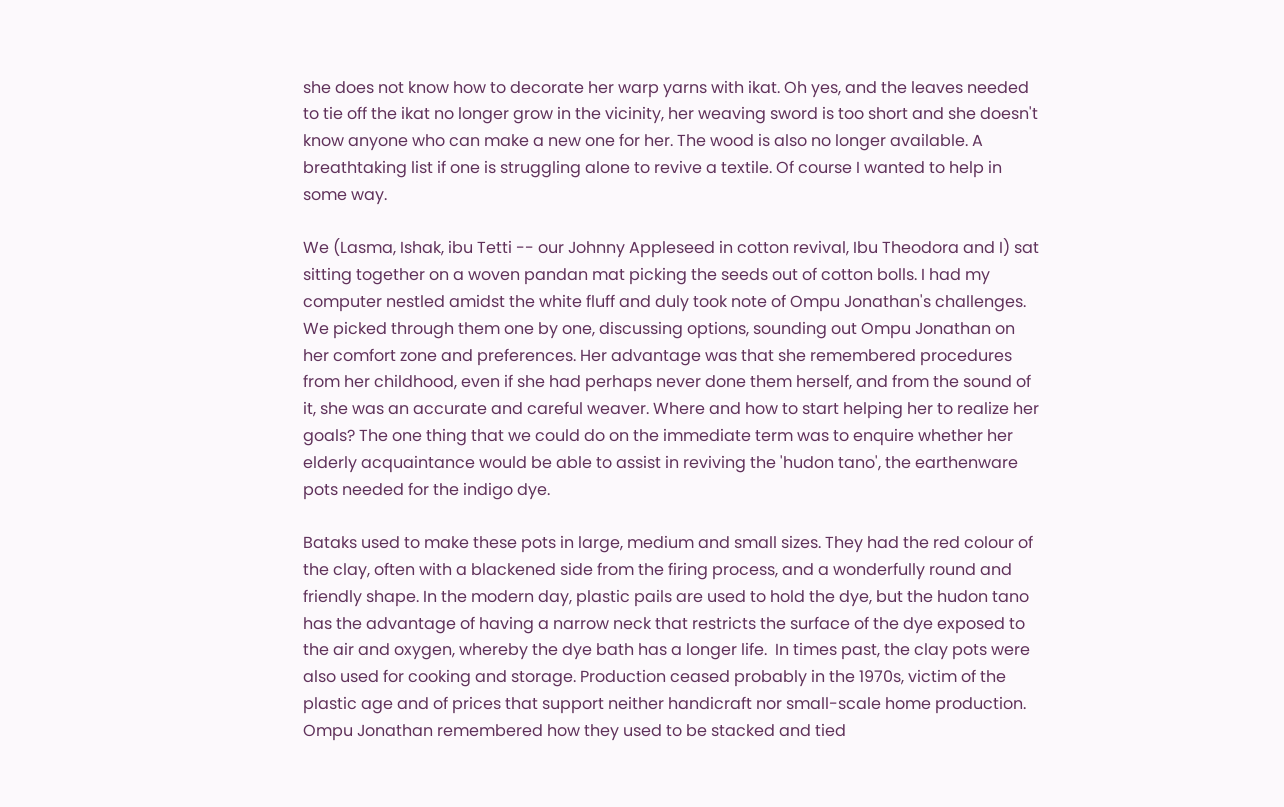she does not know how to decorate her warp yarns with ikat. Oh yes, and the leaves needed to tie off the ikat no longer grow in the vicinity, her weaving sword is too short and she doesn't know anyone who can make a new one for her. The wood is also no longer available. A breathtaking list if one is struggling alone to revive a textile. Of course I wanted to help in some way.

We (Lasma, Ishak, ibu Tetti -- our Johnny Appleseed in cotton revival, Ibu Theodora and I) sat sitting together on a woven pandan mat picking the seeds out of cotton bolls. I had my computer nestled amidst the white fluff and duly took note of Ompu Jonathan's challenges.
We picked through them one by one, discussing options, sounding out Ompu Jonathan on her comfort zone and preferences. Her advantage was that she remembered procedures from her childhood, even if she had perhaps never done them herself, and from the sound of it, she was an accurate and careful weaver. Where and how to start helping her to realize her goals? The one thing that we could do on the immediate term was to enquire whether her elderly acquaintance would be able to assist in reviving the 'hudon tano', the earthenware pots needed for the indigo dye.

Bataks used to make these pots in large, medium and small sizes. They had the red colour of the clay, often with a blackened side from the firing process, and a wonderfully round and friendly shape. In the modern day, plastic pails are used to hold the dye, but the hudon tano has the advantage of having a narrow neck that restricts the surface of the dye exposed to the air and oxygen, whereby the dye bath has a longer life.  In times past, the clay pots were also used for cooking and storage. Production ceased probably in the 1970s, victim of the plastic age and of prices that support neither handicraft nor small-scale home production. Ompu Jonathan remembered how they used to be stacked and tied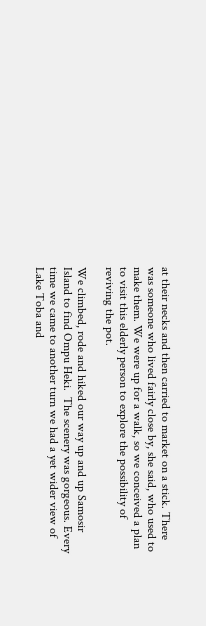at their necks and then carried to market on a stick. There was someone who lived fairly close by, she said, who used to make them. We were up for a walk, so we conceived a plan to visit this elderly person to explore the possibility of reviving the pot.

We climbed, rode and hiked our way up and up Samosir Island to find Ompu Heki.  The scenery was gorgeous. Every time we came to another turn we had a yet wider view of Lake Toba and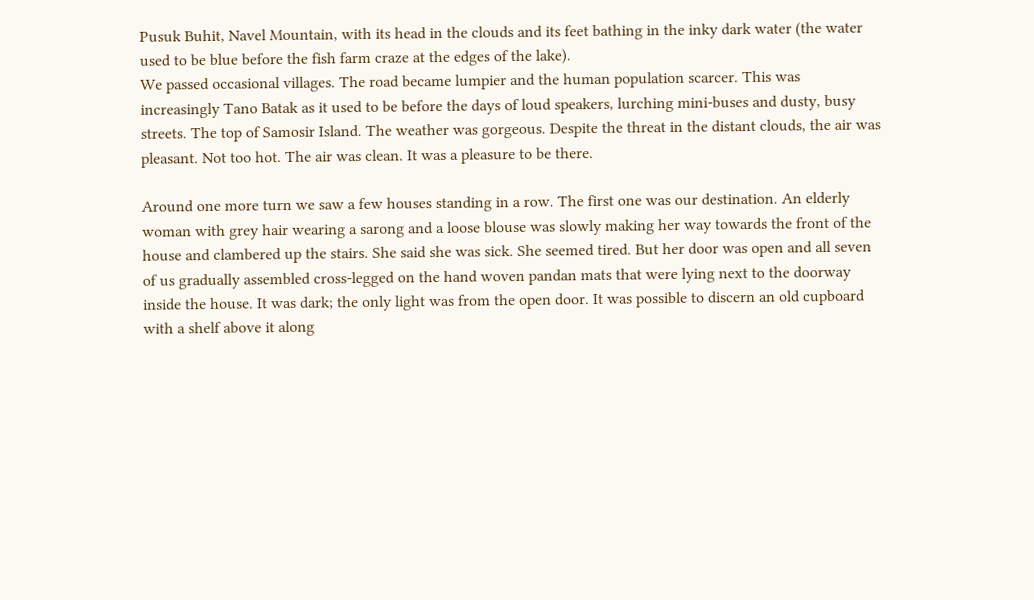Pusuk Buhit, Navel Mountain, with its head in the clouds and its feet bathing in the inky dark water (the water used to be blue before the fish farm craze at the edges of the lake).
We passed occasional villages. The road became lumpier and the human population scarcer. This was increasingly Tano Batak as it used to be before the days of loud speakers, lurching mini-buses and dusty, busy streets. The top of Samosir Island. The weather was gorgeous. Despite the threat in the distant clouds, the air was pleasant. Not too hot. The air was clean. It was a pleasure to be there.

Around one more turn we saw a few houses standing in a row. The first one was our destination. An elderly woman with grey hair wearing a sarong and a loose blouse was slowly making her way towards the front of the house and clambered up the stairs. She said she was sick. She seemed tired. But her door was open and all seven of us gradually assembled cross-legged on the hand woven pandan mats that were lying next to the doorway inside the house. It was dark; the only light was from the open door. It was possible to discern an old cupboard with a shelf above it along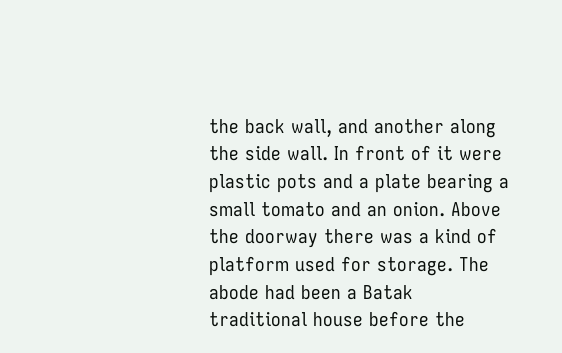the back wall, and another along the side wall. In front of it were plastic pots and a plate bearing a small tomato and an onion. Above the doorway there was a kind of platform used for storage. The abode had been a Batak traditional house before the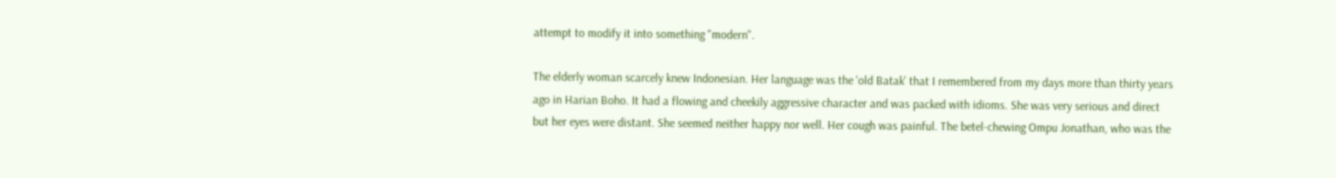attempt to modify it into something "modern".

The elderly woman scarcely knew Indonesian. Her language was the 'old Batak' that I remembered from my days more than thirty years ago in Harian Boho. It had a flowing and cheekily aggressive character and was packed with idioms. She was very serious and direct but her eyes were distant. She seemed neither happy nor well. Her cough was painful. The betel-chewing Ompu Jonathan, who was the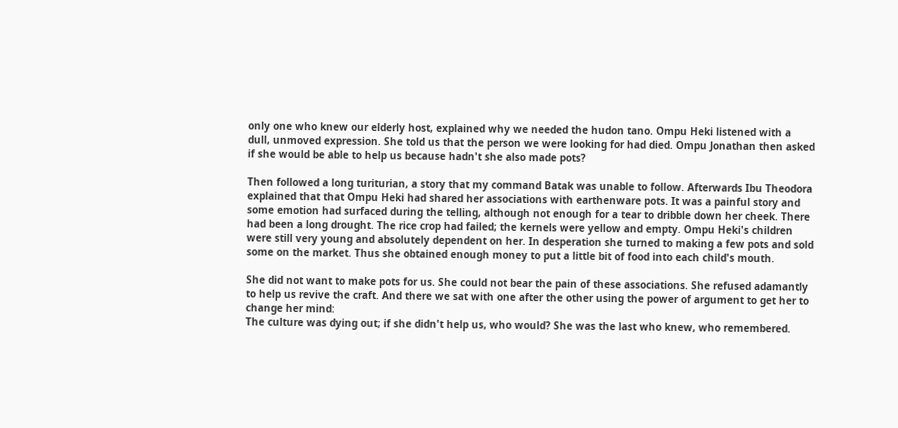only one who knew our elderly host, explained why we needed the hudon tano. Ompu Heki listened with a dull, unmoved expression. She told us that the person we were looking for had died. Ompu Jonathan then asked if she would be able to help us because hadn't she also made pots?

Then followed a long turiturian, a story that my command Batak was unable to follow. Afterwards Ibu Theodora explained that that Ompu Heki had shared her associations with earthenware pots. It was a painful story and some emotion had surfaced during the telling, although not enough for a tear to dribble down her cheek. There had been a long drought. The rice crop had failed; the kernels were yellow and empty. Ompu Heki's children were still very young and absolutely dependent on her. In desperation she turned to making a few pots and sold some on the market. Thus she obtained enough money to put a little bit of food into each child's mouth.

She did not want to make pots for us. She could not bear the pain of these associations. She refused adamantly to help us revive the craft. And there we sat with one after the other using the power of argument to get her to change her mind:
The culture was dying out; if she didn't help us, who would? She was the last who knew, who remembered.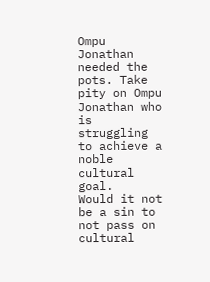Ompu Jonathan needed the pots. Take pity on Ompu Jonathan who is struggling to achieve a noble cultural goal.
Would it not be a sin to not pass on cultural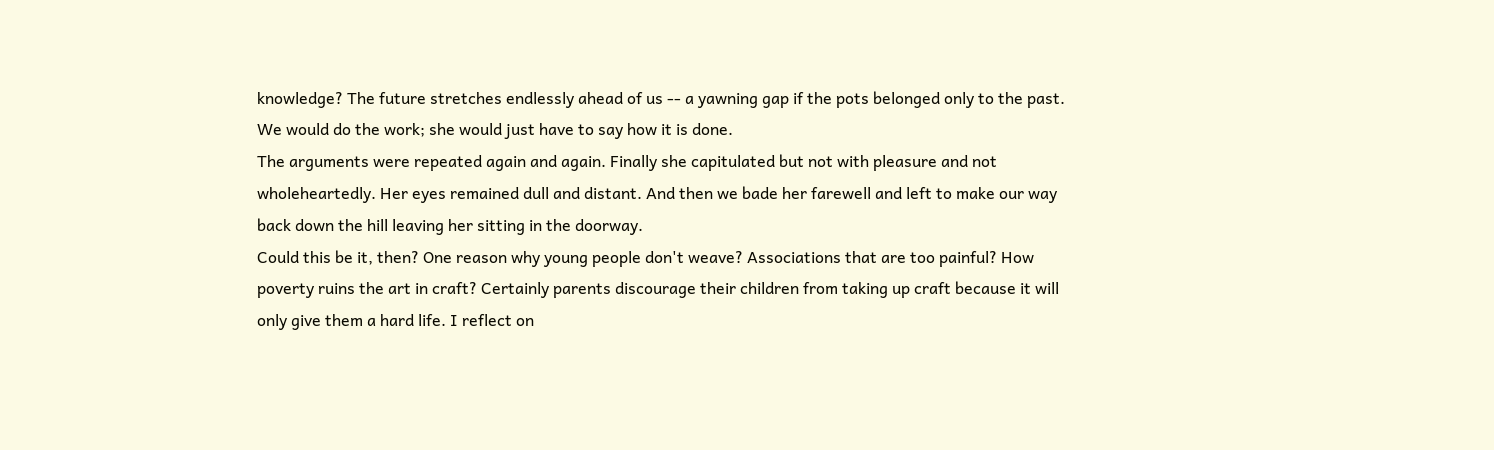knowledge? The future stretches endlessly ahead of us -- a yawning gap if the pots belonged only to the past.
We would do the work; she would just have to say how it is done.
The arguments were repeated again and again. Finally she capitulated but not with pleasure and not wholeheartedly. Her eyes remained dull and distant. And then we bade her farewell and left to make our way back down the hill leaving her sitting in the doorway.
Could this be it, then? One reason why young people don't weave? Associations that are too painful? How poverty ruins the art in craft? Certainly parents discourage their children from taking up craft because it will only give them a hard life. I reflect on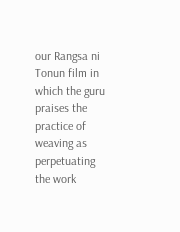our Rangsa ni Tonun film in which the guru praises the practice of weaving as perpetuating the work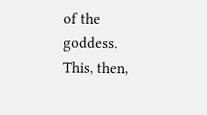of the goddess. This, then,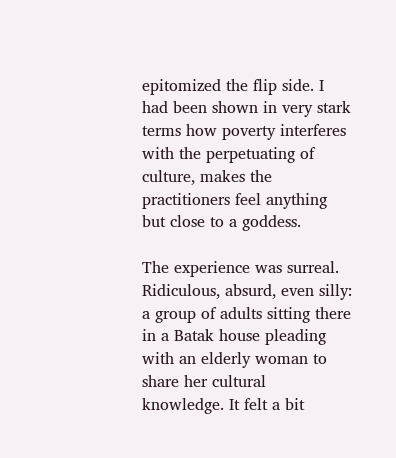epitomized the flip side. I had been shown in very stark terms how poverty interferes with the perpetuating of culture, makes the practitioners feel anything but close to a goddess.

The experience was surreal. Ridiculous, absurd, even silly:  a group of adults sitting there in a Batak house pleading with an elderly woman to share her cultural knowledge. It felt a bit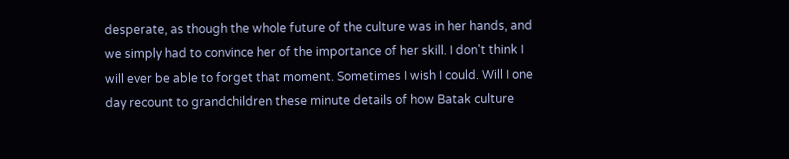desperate, as though the whole future of the culture was in her hands, and we simply had to convince her of the importance of her skill. I don't think I will ever be able to forget that moment. Sometimes I wish I could. Will I one day recount to grandchildren these minute details of how Batak culture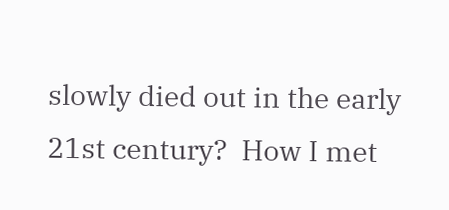slowly died out in the early 21st century?  How I met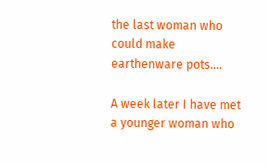the last woman who could make earthenware pots….

A week later I have met a younger woman who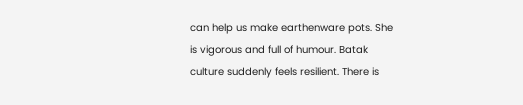can help us make earthenware pots. She is vigorous and full of humour. Batak culture suddenly feels resilient. There is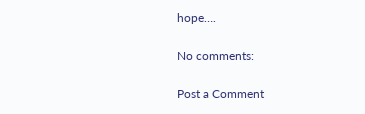hope….

No comments:

Post a Comment